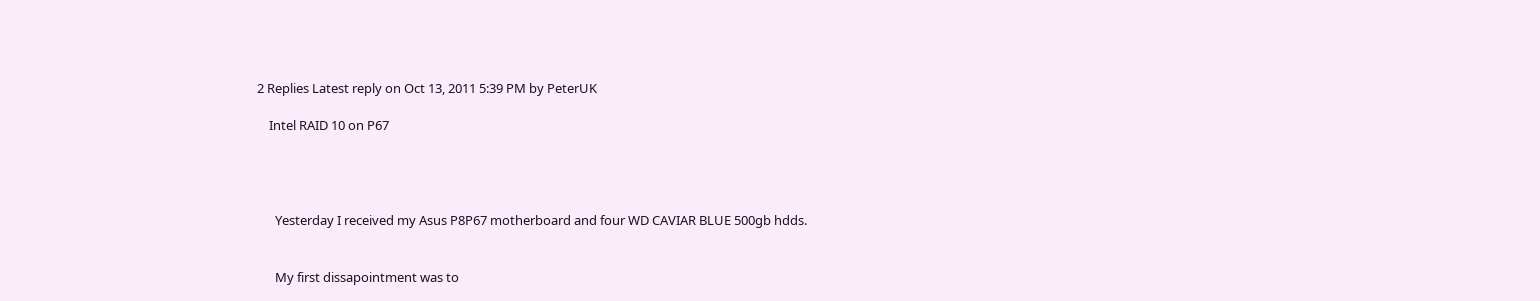2 Replies Latest reply on Oct 13, 2011 5:39 PM by PeterUK

    Intel RAID 10 on P67




      Yesterday I received my Asus P8P67 motherboard and four WD CAVIAR BLUE 500gb hdds.


      My first dissapointment was to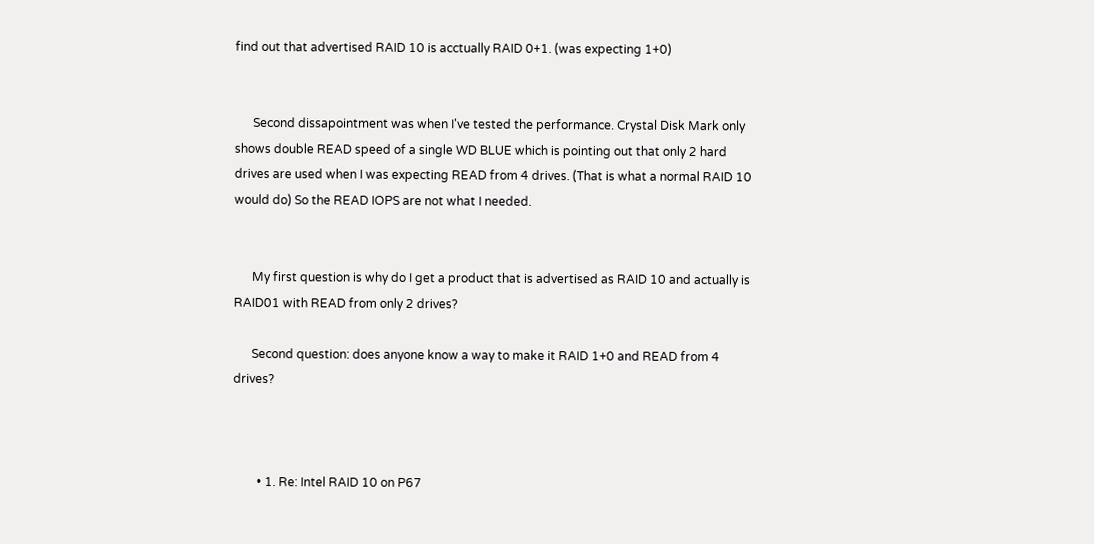find out that advertised RAID 10 is acctually RAID 0+1. (was expecting 1+0)


      Second dissapointment was when I've tested the performance. Crystal Disk Mark only shows double READ speed of a single WD BLUE which is pointing out that only 2 hard drives are used when I was expecting READ from 4 drives. (That is what a normal RAID 10 would do) So the READ IOPS are not what I needed.


      My first question is why do I get a product that is advertised as RAID 10 and actually is RAID01 with READ from only 2 drives?

      Second question: does anyone know a way to make it RAID 1+0 and READ from 4 drives?



        • 1. Re: Intel RAID 10 on P67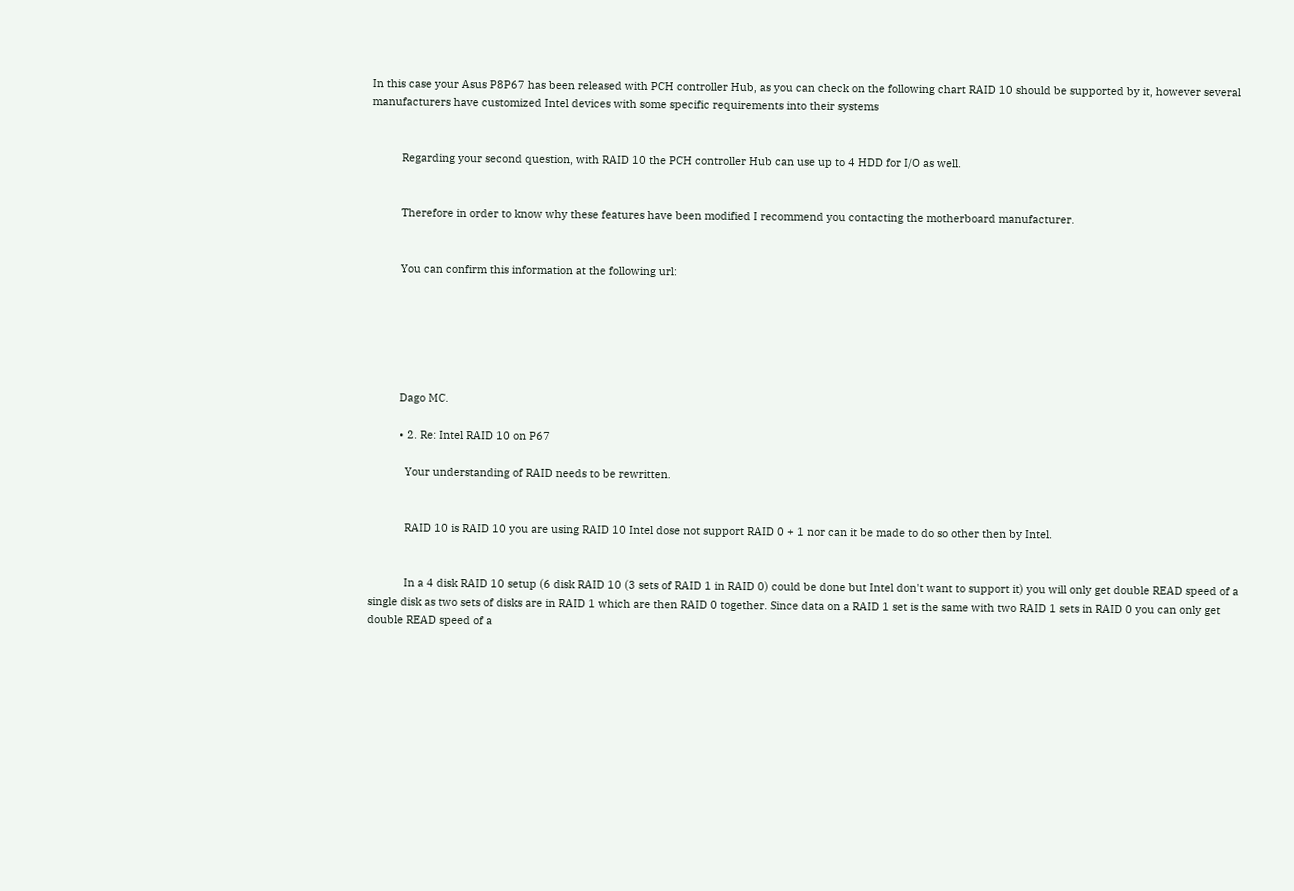In this case your Asus P8P67 has been released with PCH controller Hub, as you can check on the following chart RAID 10 should be supported by it, however several manufacturers have customized Intel devices with some specific requirements into their systems


          Regarding your second question, with RAID 10 the PCH controller Hub can use up to 4 HDD for I/O as well.


          Therefore in order to know why these features have been modified I recommend you contacting the motherboard manufacturer.


          You can confirm this information at the following url:






          Dago MC.

          • 2. Re: Intel RAID 10 on P67

            Your understanding of RAID needs to be rewritten.


            RAID 10 is RAID 10 you are using RAID 10 Intel dose not support RAID 0 + 1 nor can it be made to do so other then by Intel.


            In a 4 disk RAID 10 setup (6 disk RAID 10 (3 sets of RAID 1 in RAID 0) could be done but Intel don't want to support it) you will only get double READ speed of a single disk as two sets of disks are in RAID 1 which are then RAID 0 together. Since data on a RAID 1 set is the same with two RAID 1 sets in RAID 0 you can only get double READ speed of a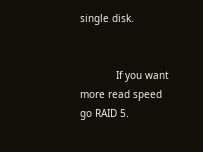single disk.


            If you want more read speed go RAID 5.